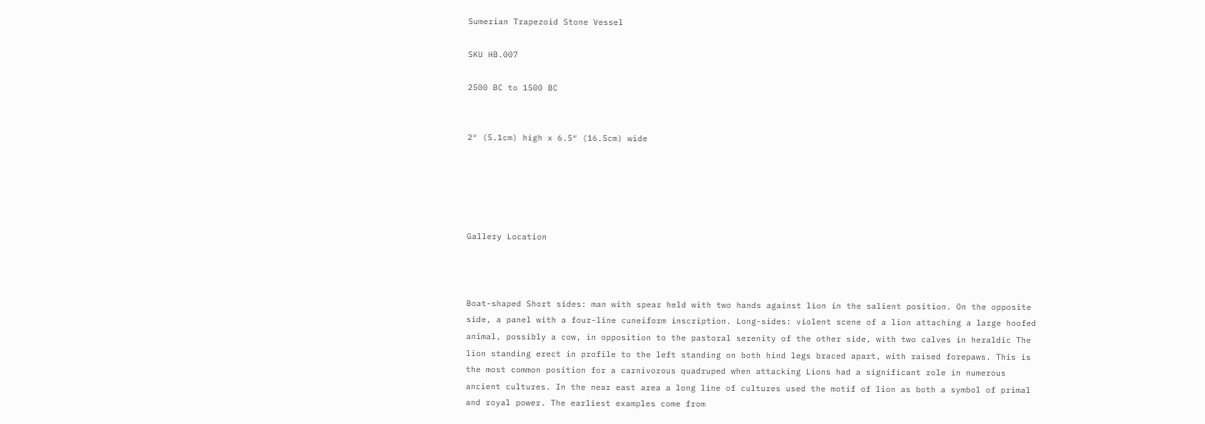Sumerian Trapezoid Stone Vessel

SKU HB.007

2500 BC to 1500 BC


2″ (5.1cm) high x 6.5″ (16.5cm) wide





Gallery Location



Boat-shaped Short sides: man with spear held with two hands against lion in the salient position. On the opposite side, a panel with a four-line cuneiform inscription. Long-sides: violent scene of a lion attaching a large hoofed animal, possibly a cow, in opposition to the pastoral serenity of the other side, with two calves in heraldic The lion standing erect in profile to the left standing on both hind legs braced apart, with raised forepaws. This is the most common position for a carnivorous quadruped when attacking Lions had a significant role in numerous ancient cultures. In the near east area a long line of cultures used the motif of lion as both a symbol of primal and royal power. The earliest examples come from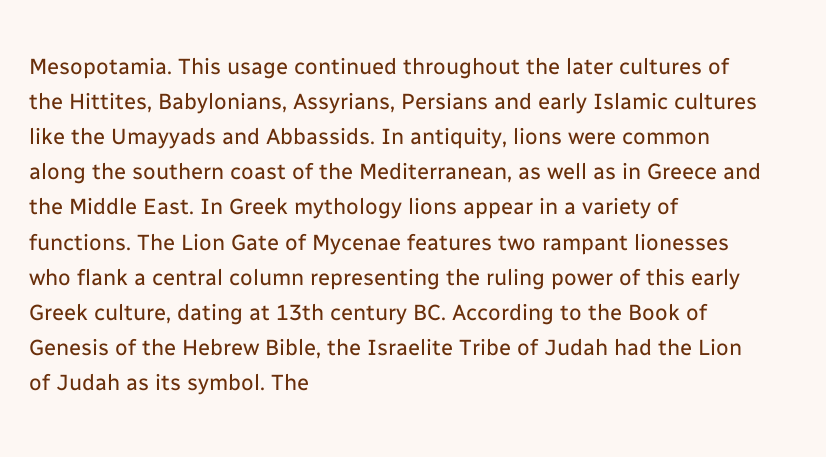Mesopotamia. This usage continued throughout the later cultures of the Hittites, Babylonians, Assyrians, Persians and early Islamic cultures like the Umayyads and Abbassids. In antiquity, lions were common along the southern coast of the Mediterranean, as well as in Greece and the Middle East. In Greek mythology lions appear in a variety of functions. The Lion Gate of Mycenae features two rampant lionesses who flank a central column representing the ruling power of this early Greek culture, dating at 13th century BC. According to the Book of Genesis of the Hebrew Bible, the Israelite Tribe of Judah had the Lion of Judah as its symbol. The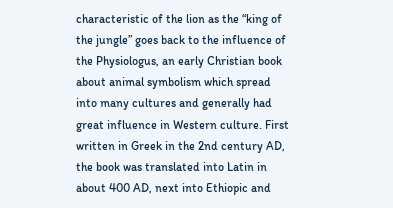characteristic of the lion as the “king of the jungle” goes back to the influence of the Physiologus, an early Christian book about animal symbolism which spread into many cultures and generally had great influence in Western culture. First written in Greek in the 2nd century AD, the book was translated into Latin in about 400 AD, next into Ethiopic and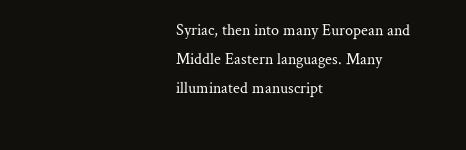Syriac, then into many European and Middle Eastern languages. Many illuminated manuscript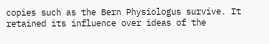copies such as the Bern Physiologus survive. It retained its influence over ideas of the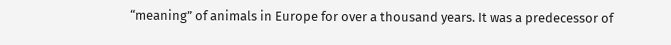“meaning” of animals in Europe for over a thousand years. It was a predecessor of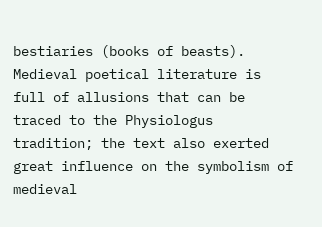bestiaries (books of beasts). Medieval poetical literature is full of allusions that can be traced to the Physiologus tradition; the text also exerted great influence on the symbolism of medieval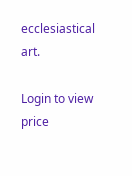ecclesiastical art.

Login to view price